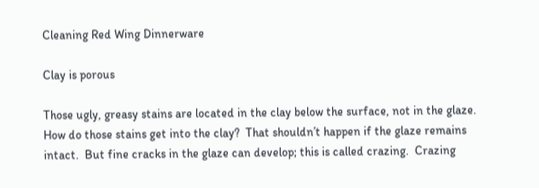Cleaning Red Wing Dinnerware

Clay is porous

Those ugly, greasy stains are located in the clay below the surface, not in the glaze.  How do those stains get into the clay?  That shouldn’t happen if the glaze remains intact.  But fine cracks in the glaze can develop; this is called crazing.  Crazing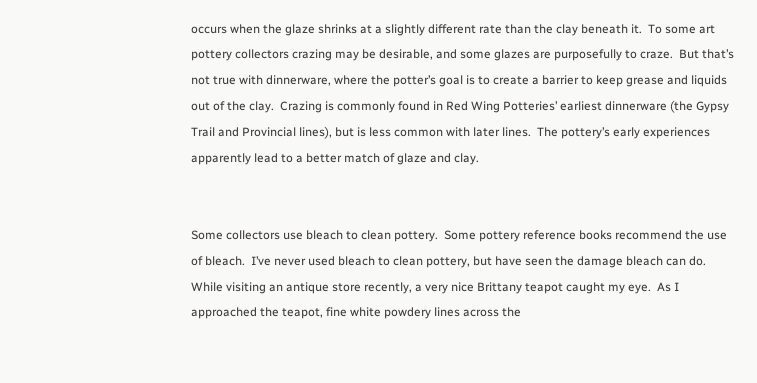occurs when the glaze shrinks at a slightly different rate than the clay beneath it.  To some art pottery collectors crazing may be desirable, and some glazes are purposefully to craze.  But that’s not true with dinnerware, where the potter’s goal is to create a barrier to keep grease and liquids out of the clay.  Crazing is commonly found in Red Wing Potteries’ earliest dinnerware (the Gypsy Trail and Provincial lines), but is less common with later lines.  The pottery’s early experiences apparently lead to a better match of glaze and clay.


Some collectors use bleach to clean pottery.  Some pottery reference books recommend the use of bleach.  I’ve never used bleach to clean pottery, but have seen the damage bleach can do.  While visiting an antique store recently, a very nice Brittany teapot caught my eye.  As I approached the teapot, fine white powdery lines across the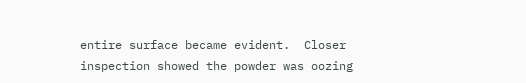entire surface became evident.  Closer inspection showed the powder was oozing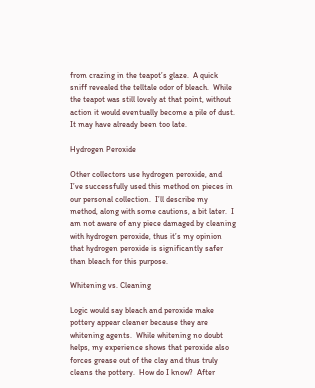from crazing in the teapot’s glaze.  A quick sniff revealed the telltale odor of bleach.  While the teapot was still lovely at that point, without action it would eventually become a pile of dust.  It may have already been too late.

Hydrogen Peroxide

Other collectors use hydrogen peroxide, and I’ve successfully used this method on pieces in our personal collection.  I’ll describe my method, along with some cautions, a bit later.  I am not aware of any piece damaged by cleaning with hydrogen peroxide, thus it’s my opinion that hydrogen peroxide is significantly safer than bleach for this purpose.

Whitening vs. Cleaning

Logic would say bleach and peroxide make pottery appear cleaner because they are whitening agents.  While whitening no doubt helps, my experience shows that peroxide also forces grease out of the clay and thus truly cleans the pottery.  How do I know?  After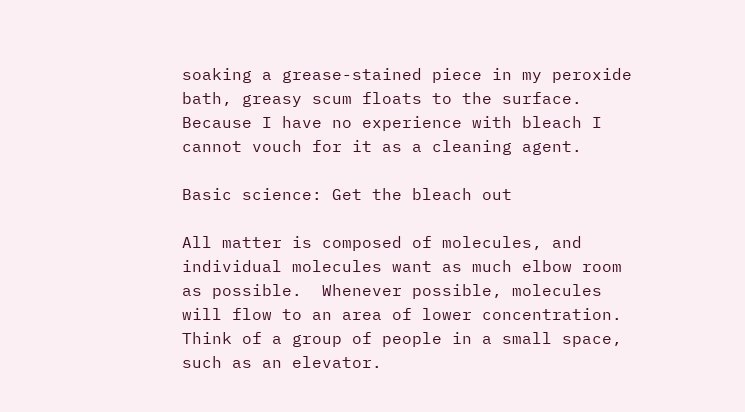soaking a grease-stained piece in my peroxide bath, greasy scum floats to the surface.  Because I have no experience with bleach I cannot vouch for it as a cleaning agent.

Basic science: Get the bleach out

All matter is composed of molecules, and individual molecules want as much elbow room as possible.  Whenever possible, molecules will flow to an area of lower concentration.  Think of a group of people in a small space, such as an elevator.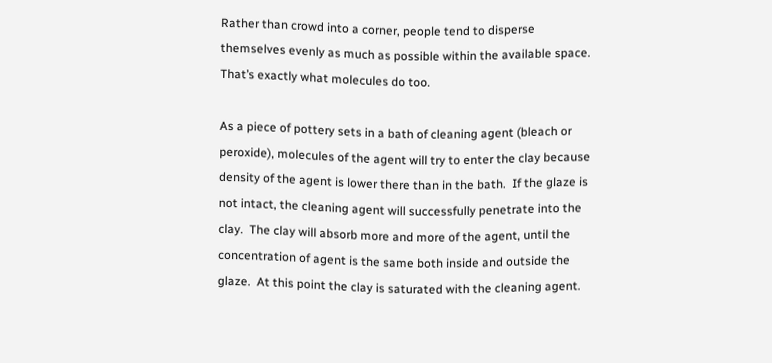Rather than crowd into a corner, people tend to disperse themselves evenly as much as possible within the available space.  That’s exactly what molecules do too.

As a piece of pottery sets in a bath of cleaning agent (bleach or peroxide), molecules of the agent will try to enter the clay because density of the agent is lower there than in the bath.  If the glaze is not intact, the cleaning agent will successfully penetrate into the clay.  The clay will absorb more and more of the agent, until the concentration of agent is the same both inside and outside the glaze.  At this point the clay is saturated with the cleaning agent.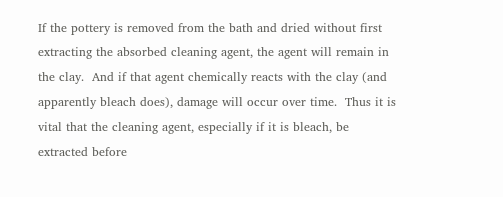If the pottery is removed from the bath and dried without first extracting the absorbed cleaning agent, the agent will remain in the clay.  And if that agent chemically reacts with the clay (and apparently bleach does), damage will occur over time.  Thus it is vital that the cleaning agent, especially if it is bleach, be extracted before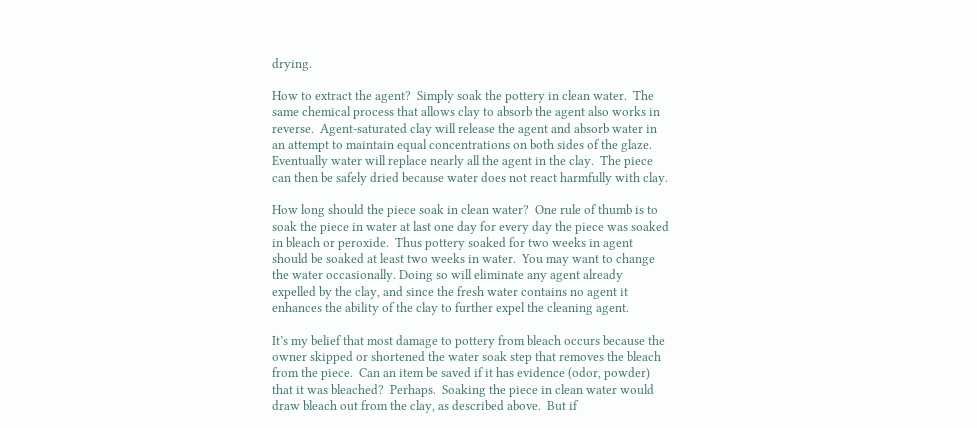drying.

How to extract the agent?  Simply soak the pottery in clean water.  The same chemical process that allows clay to absorb the agent also works in reverse.  Agent-saturated clay will release the agent and absorb water in an attempt to maintain equal concentrations on both sides of the glaze.  Eventually water will replace nearly all the agent in the clay.  The piece can then be safely dried because water does not react harmfully with clay.

How long should the piece soak in clean water?  One rule of thumb is to soak the piece in water at last one day for every day the piece was soaked in bleach or peroxide.  Thus pottery soaked for two weeks in agent should be soaked at least two weeks in water.  You may want to change the water occasionally. Doing so will eliminate any agent already expelled by the clay, and since the fresh water contains no agent it enhances the ability of the clay to further expel the cleaning agent.

It’s my belief that most damage to pottery from bleach occurs because the owner skipped or shortened the water soak step that removes the bleach from the piece.  Can an item be saved if it has evidence (odor, powder) that it was bleached?  Perhaps.  Soaking the piece in clean water would draw bleach out from the clay, as described above.  But if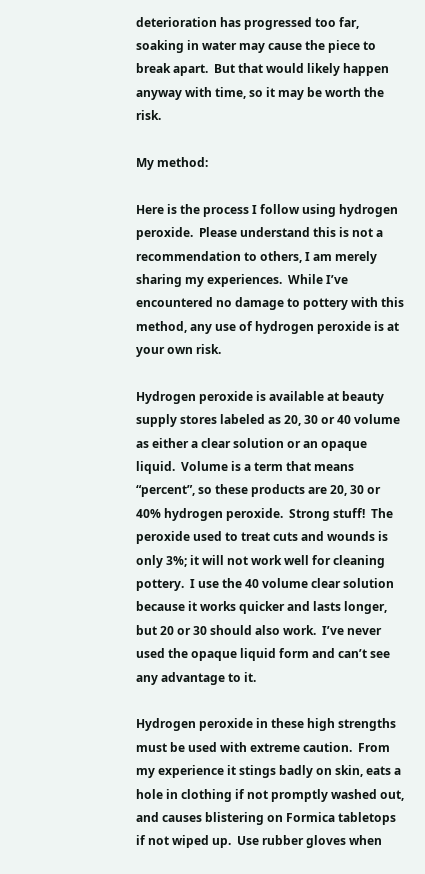deterioration has progressed too far, soaking in water may cause the piece to break apart.  But that would likely happen anyway with time, so it may be worth the risk.

My method:

Here is the process I follow using hydrogen peroxide.  Please understand this is not a recommendation to others, I am merely sharing my experiences.  While I’ve encountered no damage to pottery with this method, any use of hydrogen peroxide is at your own risk.

Hydrogen peroxide is available at beauty supply stores labeled as 20, 30 or 40 volume as either a clear solution or an opaque liquid.  Volume is a term that means “percent”, so these products are 20, 30 or 40% hydrogen peroxide.  Strong stuff!  The peroxide used to treat cuts and wounds is only 3%; it will not work well for cleaning pottery.  I use the 40 volume clear solution because it works quicker and lasts longer, but 20 or 30 should also work.  I’ve never used the opaque liquid form and can’t see any advantage to it.

Hydrogen peroxide in these high strengths must be used with extreme caution.  From my experience it stings badly on skin, eats a hole in clothing if not promptly washed out, and causes blistering on Formica tabletops if not wiped up.  Use rubber gloves when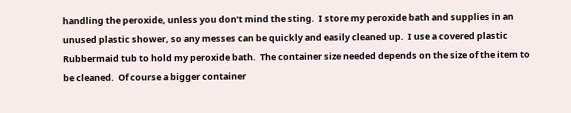handling the peroxide, unless you don’t mind the sting.  I store my peroxide bath and supplies in an unused plastic shower, so any messes can be quickly and easily cleaned up.  I use a covered plastic Rubbermaid tub to hold my peroxide bath.  The container size needed depends on the size of the item to be cleaned.  Of course a bigger container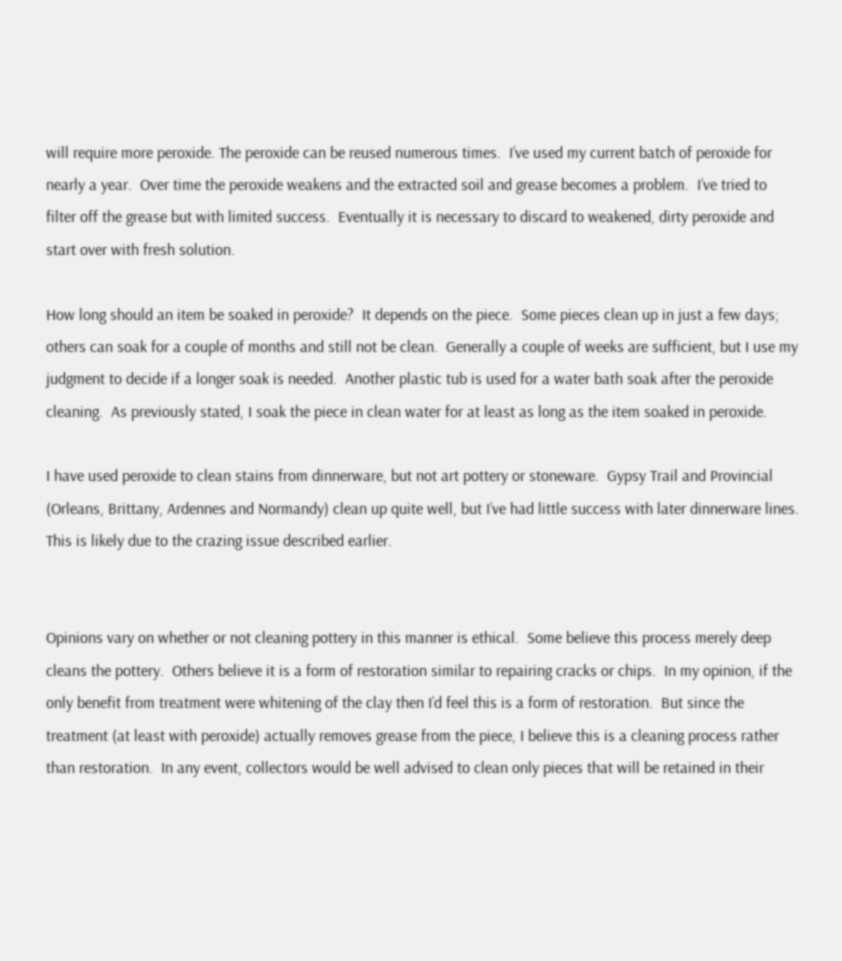will require more peroxide. The peroxide can be reused numerous times.  I’ve used my current batch of peroxide for nearly a year.  Over time the peroxide weakens and the extracted soil and grease becomes a problem.  I’ve tried to filter off the grease but with limited success.  Eventually it is necessary to discard to weakened, dirty peroxide and start over with fresh solution.

How long should an item be soaked in peroxide?  It depends on the piece.  Some pieces clean up in just a few days; others can soak for a couple of months and still not be clean.  Generally a couple of weeks are sufficient, but I use my judgment to decide if a longer soak is needed.  Another plastic tub is used for a water bath soak after the peroxide cleaning.  As previously stated, I soak the piece in clean water for at least as long as the item soaked in peroxide.

I have used peroxide to clean stains from dinnerware, but not art pottery or stoneware.  Gypsy Trail and Provincial (Orleans, Brittany, Ardennes and Normandy) clean up quite well, but I’ve had little success with later dinnerware lines.  This is likely due to the crazing issue described earlier.


Opinions vary on whether or not cleaning pottery in this manner is ethical.  Some believe this process merely deep cleans the pottery.  Others believe it is a form of restoration similar to repairing cracks or chips.  In my opinion, if the only benefit from treatment were whitening of the clay then I’d feel this is a form of restoration.  But since the treatment (at least with peroxide) actually removes grease from the piece, I believe this is a cleaning process rather than restoration.  In any event, collectors would be well advised to clean only pieces that will be retained in their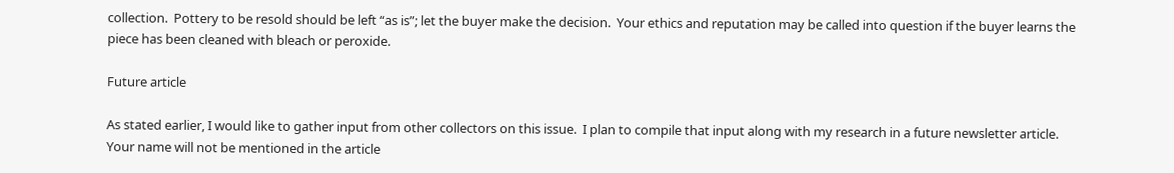collection.  Pottery to be resold should be left “as is”; let the buyer make the decision.  Your ethics and reputation may be called into question if the buyer learns the piece has been cleaned with bleach or peroxide.

Future article

As stated earlier, I would like to gather input from other collectors on this issue.  I plan to compile that input along with my research in a future newsletter article.  Your name will not be mentioned in the article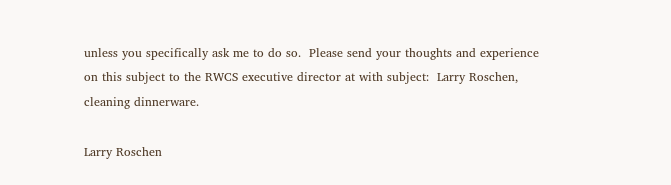unless you specifically ask me to do so.  Please send your thoughts and experience on this subject to the RWCS executive director at with subject:  Larry Roschen, cleaning dinnerware.

Larry Roschen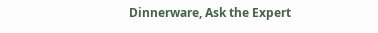Dinnerware, Ask the Expert